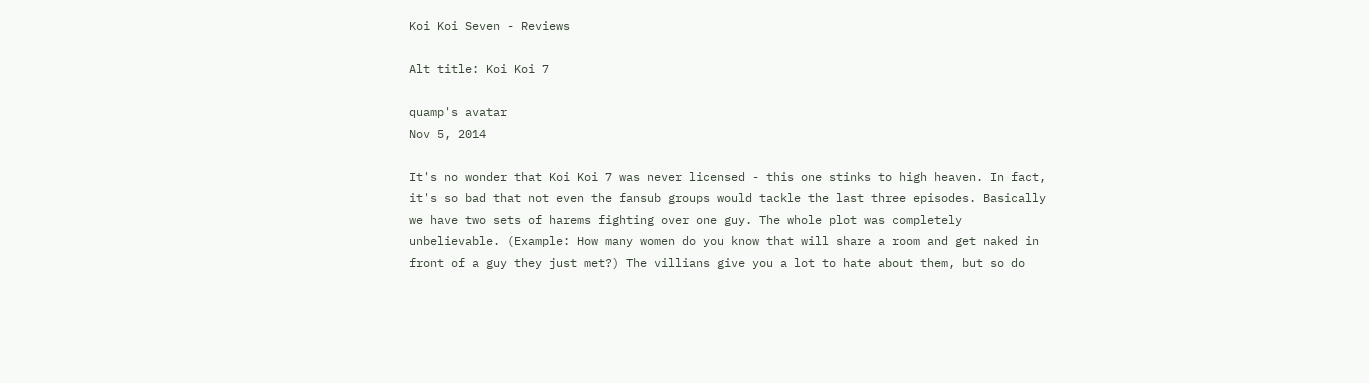Koi Koi Seven - Reviews

Alt title: Koi Koi 7

quamp's avatar
Nov 5, 2014

It's no wonder that Koi Koi 7 was never licensed - this one stinks to high heaven. In fact, it's so bad that not even the fansub groups would tackle the last three episodes. Basically we have two sets of harems fighting over one guy. The whole plot was completely unbelievable. (Example: How many women do you know that will share a room and get naked in front of a guy they just met?) The villians give you a lot to hate about them, but so do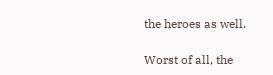the heroes as well.

Worst of all, the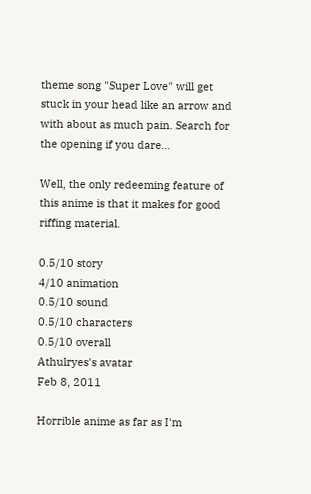theme song "Super Love" will get stuck in your head like an arrow and with about as much pain. Search for the opening if you dare...

Well, the only redeeming feature of this anime is that it makes for good riffing material.

0.5/10 story
4/10 animation
0.5/10 sound
0.5/10 characters
0.5/10 overall
Athulryes's avatar
Feb 8, 2011

Horrible anime as far as I'm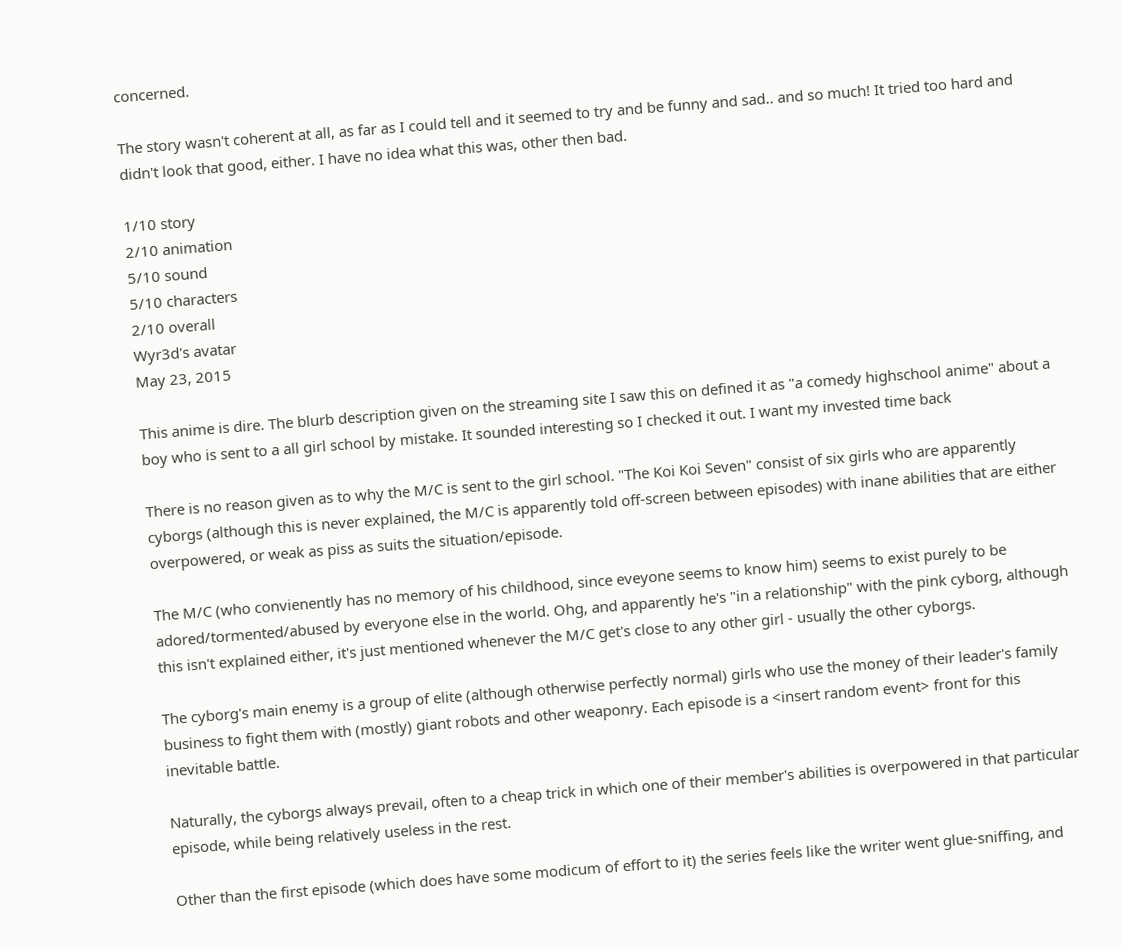concerned.

The story wasn't coherent at all, as far as I could tell and it seemed to try and be funny and sad.. and so much! It tried too hard and didn't look that good, either. I have no idea what this was, other then bad.

1/10 story
2/10 animation
5/10 sound
5/10 characters
2/10 overall
Wyr3d's avatar
May 23, 2015

This anime is dire. The blurb description given on the streaming site I saw this on defined it as "a comedy highschool anime" about a boy who is sent to a all girl school by mistake. It sounded interesting so I checked it out. I want my invested time back

There is no reason given as to why the M/C is sent to the girl school. "The Koi Koi Seven" consist of six girls who are apparently cyborgs (although this is never explained, the M/C is apparently told off-screen between episodes) with inane abilities that are either overpowered, or weak as piss as suits the situation/episode.

The M/C (who convienently has no memory of his childhood, since eveyone seems to know him) seems to exist purely to be adored/tormented/abused by everyone else in the world. Ohg, and apparently he's "in a relationship" with the pink cyborg, although this isn't explained either, it's just mentioned whenever the M/C get's close to any other girl - usually the other cyborgs.

The cyborg's main enemy is a group of elite (although otherwise perfectly normal) girls who use the money of their leader's family business to fight them with (mostly) giant robots and other weaponry. Each episode is a <insert random event> front for this inevitable battle.

Naturally, the cyborgs always prevail, often to a cheap trick in which one of their member's abilities is overpowered in that particular episode, while being relatively useless in the rest.

Other than the first episode (which does have some modicum of effort to it) the series feels like the writer went glue-sniffing, and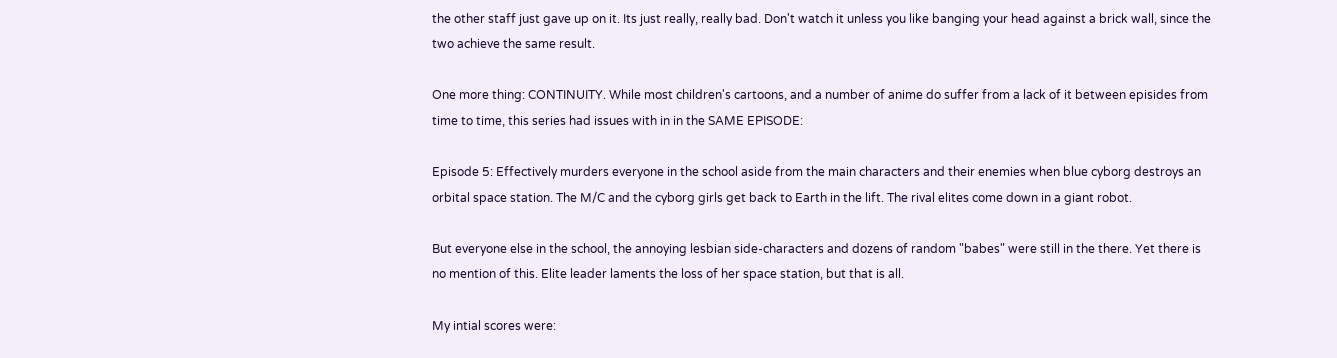the other staff just gave up on it. Its just really, really bad. Don't watch it unless you like banging your head against a brick wall, since the two achieve the same result.

One more thing: CONTINUITY. While most children's cartoons, and a number of anime do suffer from a lack of it between episides from time to time, this series had issues with in in the SAME EPISODE:

Episode 5: Effectively murders everyone in the school aside from the main characters and their enemies when blue cyborg destroys an orbital space station. The M/C and the cyborg girls get back to Earth in the lift. The rival elites come down in a giant robot.

But everyone else in the school, the annoying lesbian side-characters and dozens of random "babes" were still in the there. Yet there is no mention of this. Elite leader laments the loss of her space station, but that is all.

My intial scores were: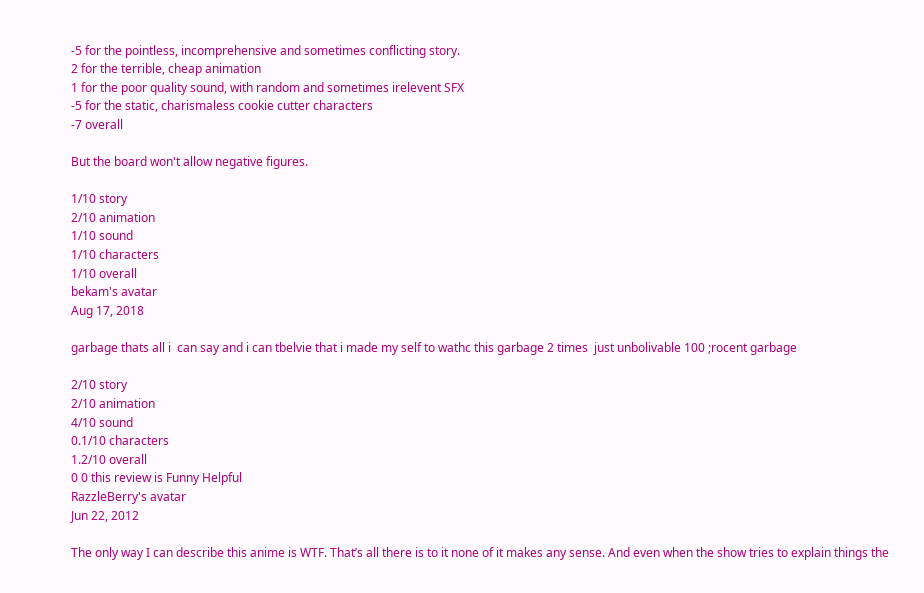-5 for the pointless, incomprehensive and sometimes conflicting story.
2 for the terrible, cheap animation
1 for the poor quality sound, with random and sometimes irelevent SFX
-5 for the static, charismaless cookie cutter characters
-7 overall

But the board won't allow negative figures.

1/10 story
2/10 animation
1/10 sound
1/10 characters
1/10 overall
bekam's avatar
Aug 17, 2018

garbage thats all i  can say and i can tbelvie that i made my self to wathc this garbage 2 times  just unbolivable 100 ;rocent garbage

2/10 story
2/10 animation
4/10 sound
0.1/10 characters
1.2/10 overall
0 0 this review is Funny Helpful
RazzleBerry's avatar
Jun 22, 2012

The only way I can describe this anime is WTF. That’s all there is to it none of it makes any sense. And even when the show tries to explain things the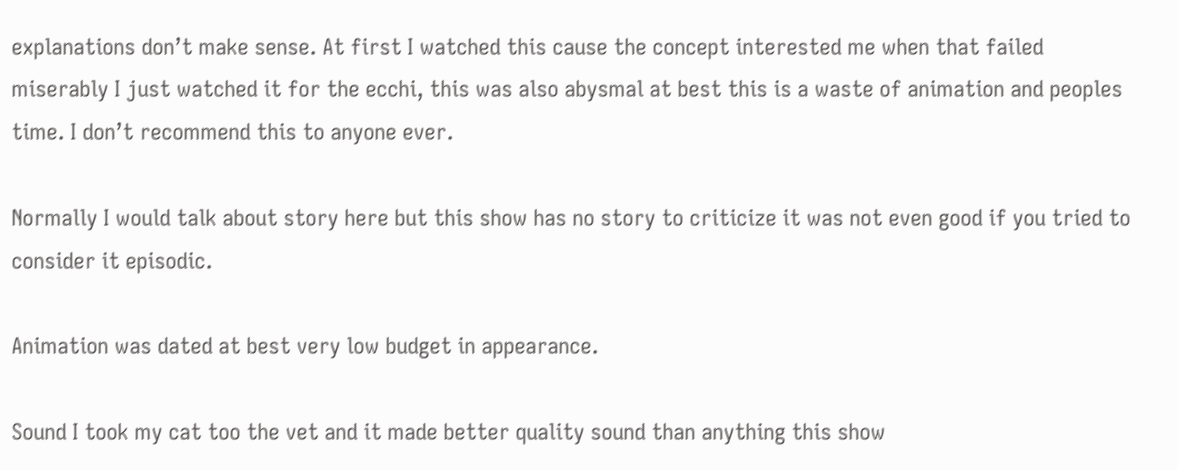explanations don’t make sense. At first I watched this cause the concept interested me when that failed miserably I just watched it for the ecchi, this was also abysmal at best this is a waste of animation and peoples time. I don’t recommend this to anyone ever.

Normally I would talk about story here but this show has no story to criticize it was not even good if you tried to consider it episodic.

Animation was dated at best very low budget in appearance.

Sound I took my cat too the vet and it made better quality sound than anything this show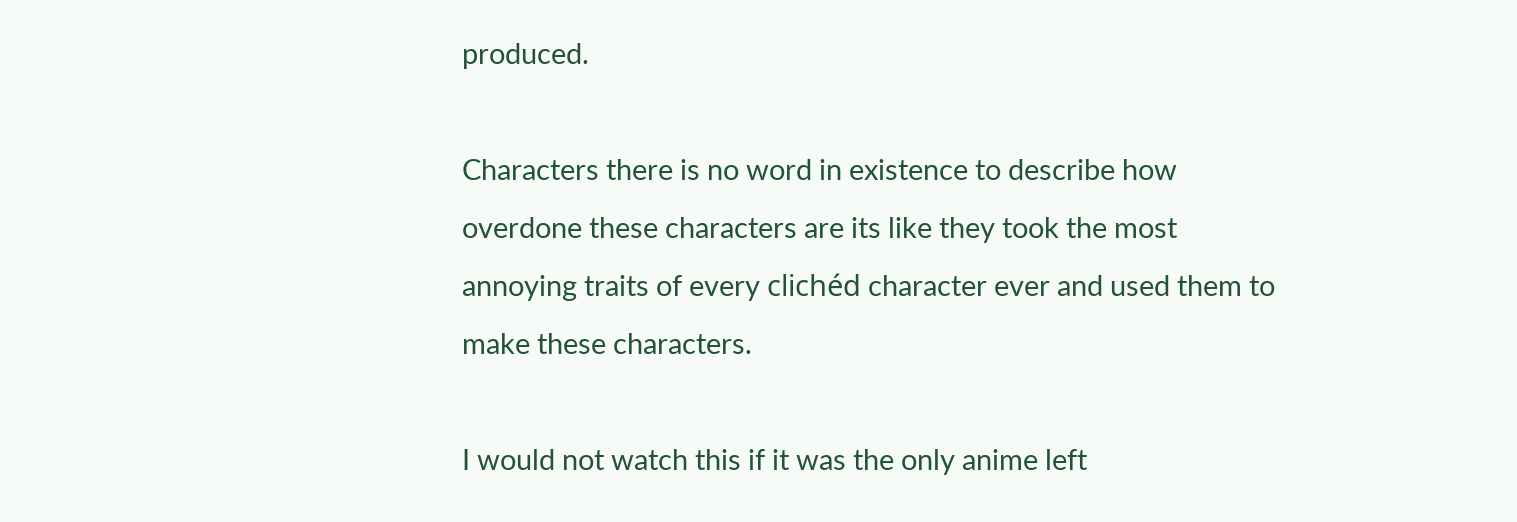produced.

Characters there is no word in existence to describe how overdone these characters are its like they took the most annoying traits of every clichéd character ever and used them to make these characters.

I would not watch this if it was the only anime left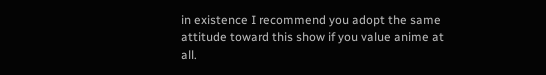in existence I recommend you adopt the same attitude toward this show if you value anime at all.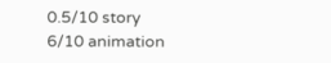0.5/10 story
6/10 animation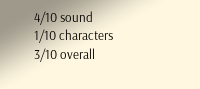4/10 sound
1/10 characters
3/10 overall